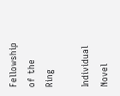Fellowship of the Ring

Individual Novel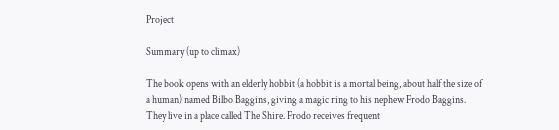Project

Summary (up to climax)

The book opens with an elderly hobbit (a hobbit is a mortal being, about half the size of a human) named Bilbo Baggins, giving a magic ring to his nephew Frodo Baggins. They live in a place called The Shire. Frodo receives frequent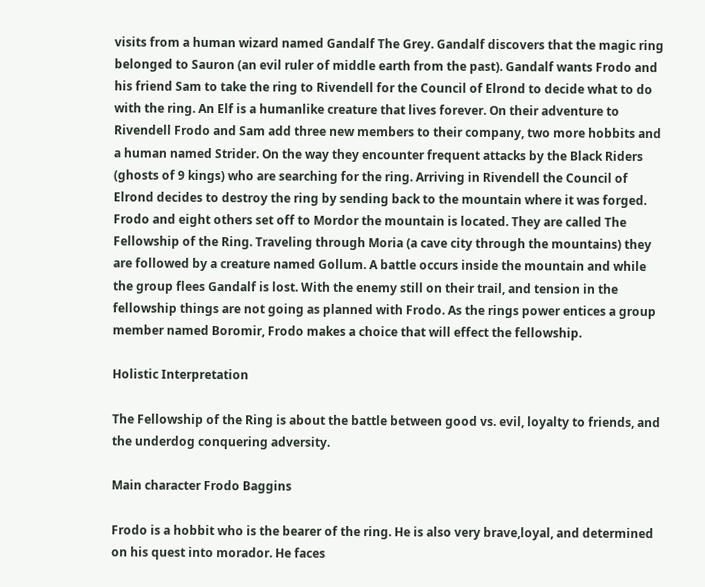visits from a human wizard named Gandalf The Grey. Gandalf discovers that the magic ring belonged to Sauron (an evil ruler of middle earth from the past). Gandalf wants Frodo and his friend Sam to take the ring to Rivendell for the Council of Elrond to decide what to do with the ring. An Elf is a humanlike creature that lives forever. On their adventure to Rivendell Frodo and Sam add three new members to their company, two more hobbits and a human named Strider. On the way they encounter frequent attacks by the Black Riders (ghosts of 9 kings) who are searching for the ring. Arriving in Rivendell the Council of Elrond decides to destroy the ring by sending back to the mountain where it was forged. Frodo and eight others set off to Mordor the mountain is located. They are called The Fellowship of the Ring. Traveling through Moria (a cave city through the mountains) they are followed by a creature named Gollum. A battle occurs inside the mountain and while the group flees Gandalf is lost. With the enemy still on their trail, and tension in the fellowship things are not going as planned with Frodo. As the rings power entices a group member named Boromir, Frodo makes a choice that will effect the fellowship.

Holistic Interpretation

The Fellowship of the Ring is about the battle between good vs. evil, loyalty to friends, and the underdog conquering adversity.

Main character Frodo Baggins

Frodo is a hobbit who is the bearer of the ring. He is also very brave,loyal, and determined on his quest into morador. He faces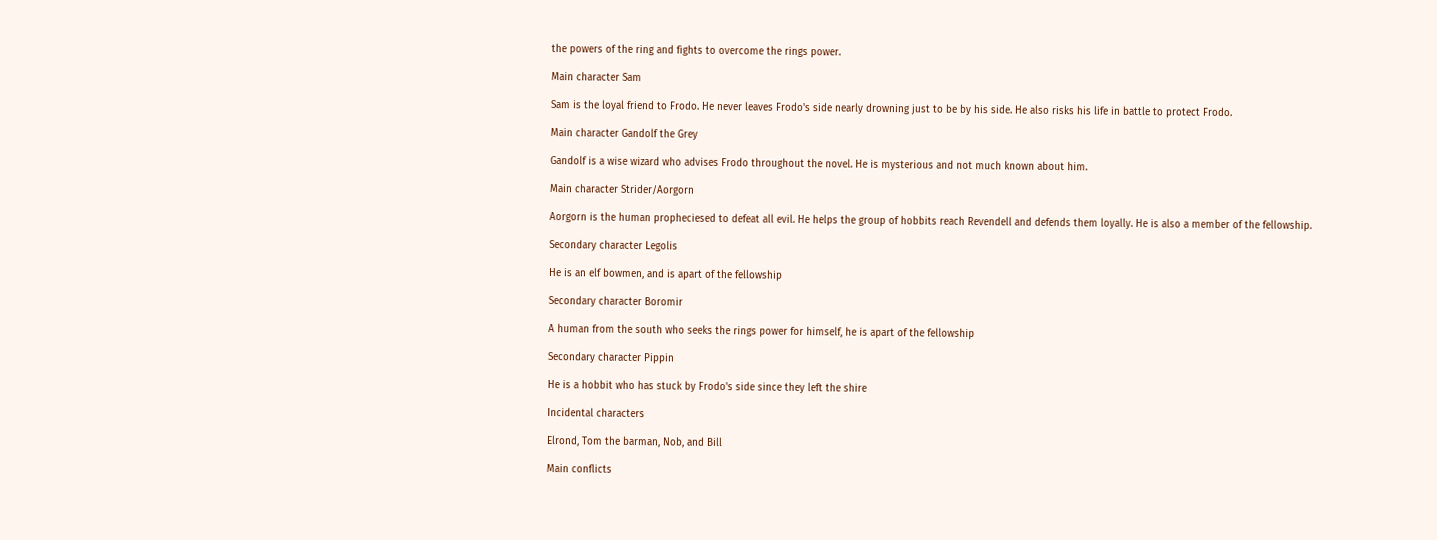the powers of the ring and fights to overcome the rings power.

Main character Sam

Sam is the loyal friend to Frodo. He never leaves Frodo's side nearly drowning just to be by his side. He also risks his life in battle to protect Frodo.

Main character Gandolf the Grey

Gandolf is a wise wizard who advises Frodo throughout the novel. He is mysterious and not much known about him.

Main character Strider/Aorgorn

Aorgorn is the human propheciesed to defeat all evil. He helps the group of hobbits reach Revendell and defends them loyally. He is also a member of the fellowship.

Secondary character Legolis

He is an elf bowmen, and is apart of the fellowship

Secondary character Boromir

A human from the south who seeks the rings power for himself, he is apart of the fellowship

Secondary character Pippin

He is a hobbit who has stuck by Frodo's side since they left the shire

Incidental characters

Elrond, Tom the barman, Nob, and Bill

Main conflicts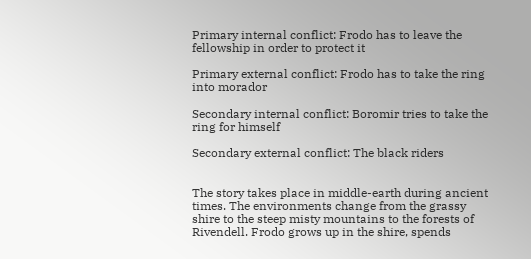Primary internal conflict: Frodo has to leave the fellowship in order to protect it

Primary external conflict: Frodo has to take the ring into morador

Secondary internal conflict: Boromir tries to take the ring for himself

Secondary external conflict: The black riders


The story takes place in middle-earth during ancient times. The environments change from the grassy shire to the steep misty mountains to the forests of Rivendell. Frodo grows up in the shire, spends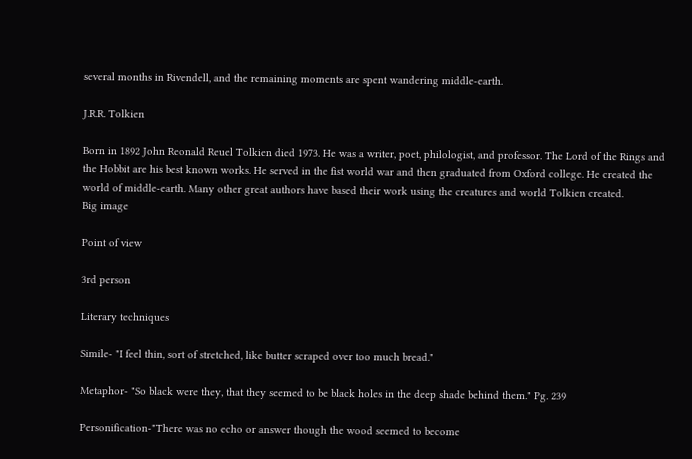several months in Rivendell, and the remaining moments are spent wandering middle-earth.

J.R.R. Tolkien

Born in 1892 John Reonald Reuel Tolkien died 1973. He was a writer, poet, philologist, and professor. The Lord of the Rings and the Hobbit are his best known works. He served in the fist world war and then graduated from Oxford college. He created the world of middle-earth. Many other great authors have based their work using the creatures and world Tolkien created.
Big image

Point of view

3rd person

Literary techniques

Simile- "I feel thin, sort of stretched, like butter scraped over too much bread."

Metaphor- "So black were they, that they seemed to be black holes in the deep shade behind them." Pg. 239

Personification-"There was no echo or answer though the wood seemed to become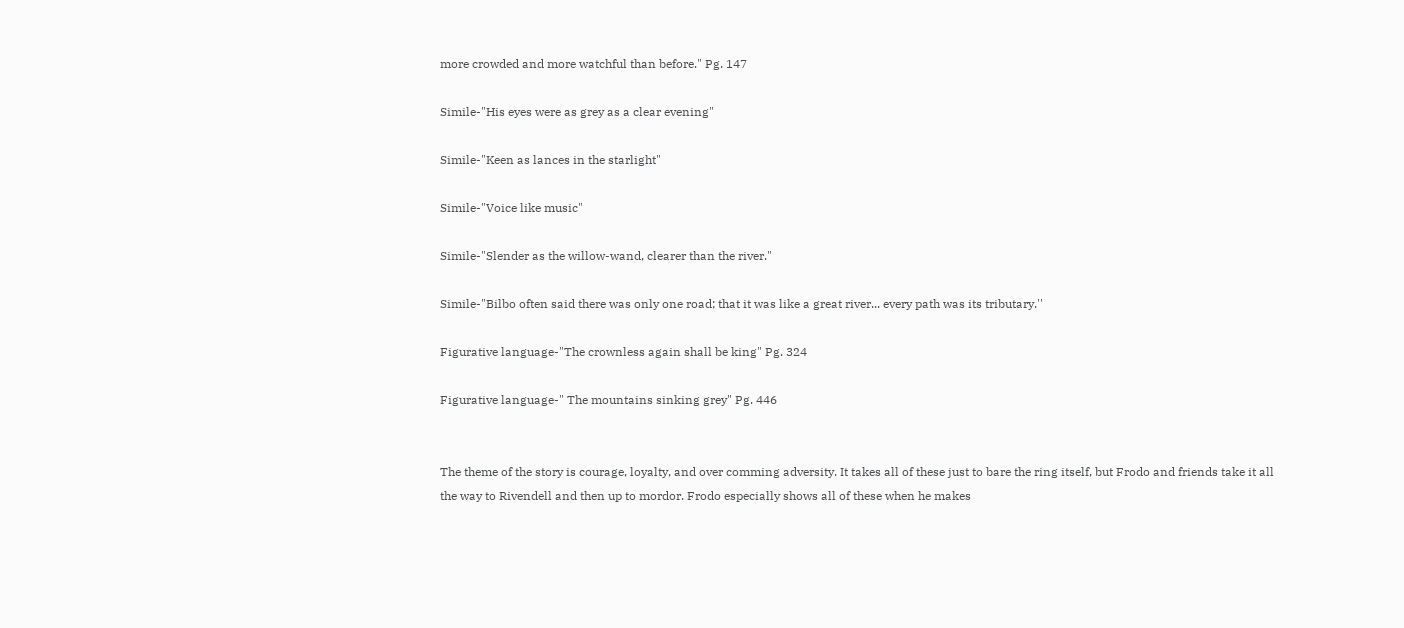more crowded and more watchful than before." Pg. 147

Simile-"His eyes were as grey as a clear evening"

Simile-"Keen as lances in the starlight"

Simile-"Voice like music"

Simile-"Slender as the willow-wand, clearer than the river."

Simile-"Bilbo often said there was only one road; that it was like a great river... every path was its tributary.''

Figurative language-"The crownless again shall be king" Pg. 324

Figurative language-" The mountains sinking grey" Pg. 446


The theme of the story is courage, loyalty, and over comming adversity. It takes all of these just to bare the ring itself, but Frodo and friends take it all the way to Rivendell and then up to mordor. Frodo especially shows all of these when he makes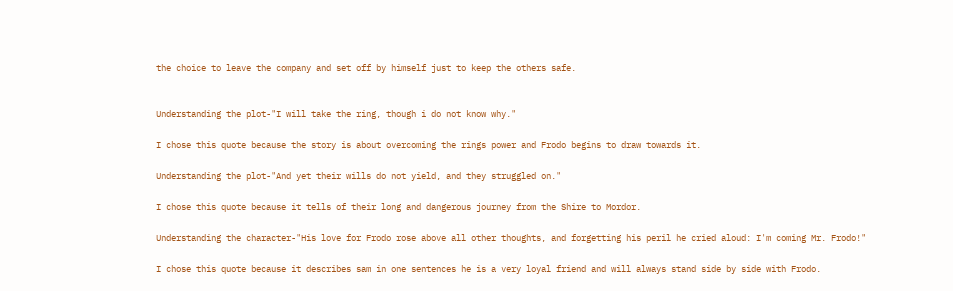the choice to leave the company and set off by himself just to keep the others safe.


Understanding the plot-"I will take the ring, though i do not know why."

I chose this quote because the story is about overcoming the rings power and Frodo begins to draw towards it.

Understanding the plot-"And yet their wills do not yield, and they struggled on."

I chose this quote because it tells of their long and dangerous journey from the Shire to Mordor.

Understanding the character-"His love for Frodo rose above all other thoughts, and forgetting his peril he cried aloud: I'm coming Mr. Frodo!"

I chose this quote because it describes sam in one sentences he is a very loyal friend and will always stand side by side with Frodo.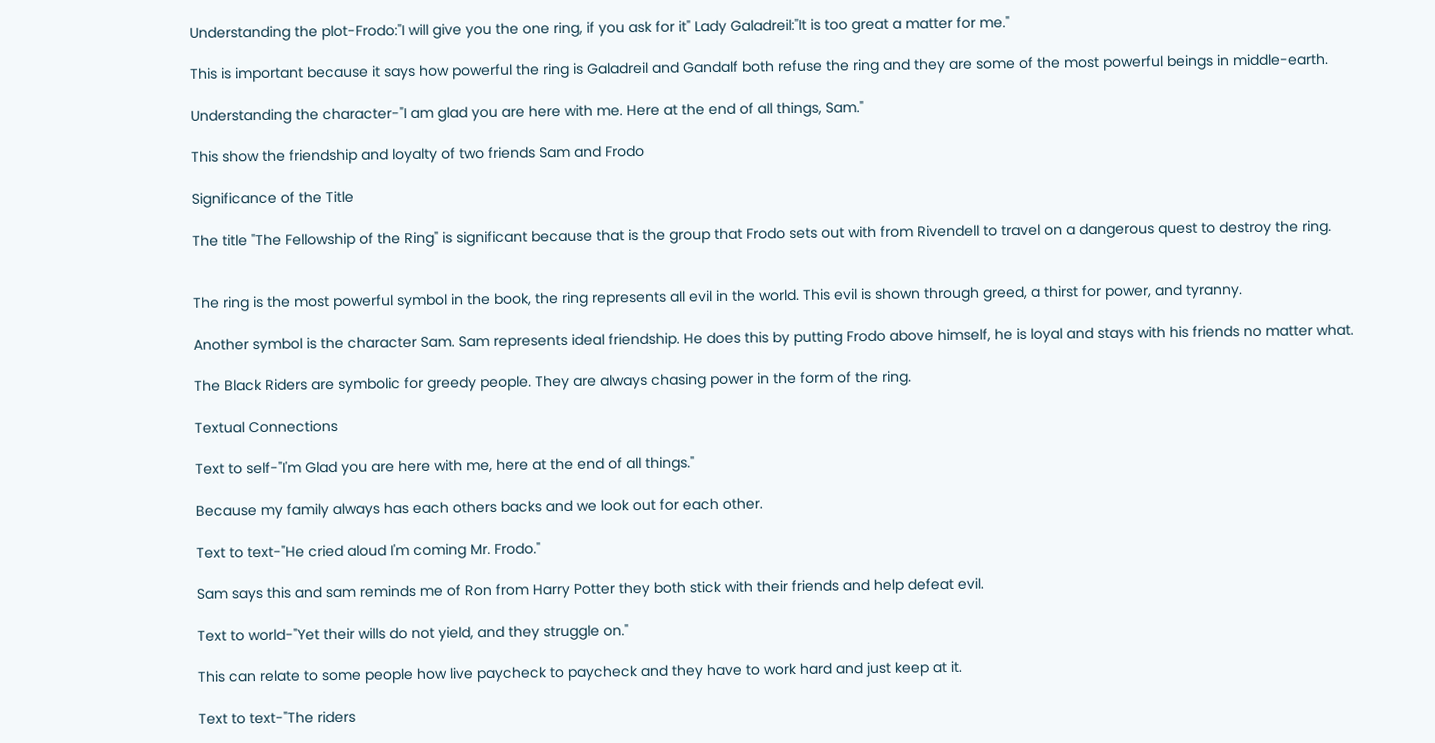Understanding the plot-Frodo:''I will give you the one ring, if you ask for it" Lady Galadreil:''It is too great a matter for me."

This is important because it says how powerful the ring is Galadreil and Gandalf both refuse the ring and they are some of the most powerful beings in middle-earth.

Understanding the character-"I am glad you are here with me. Here at the end of all things, Sam."

This show the friendship and loyalty of two friends Sam and Frodo

Significance of the Title

The title "The Fellowship of the Ring" is significant because that is the group that Frodo sets out with from Rivendell to travel on a dangerous quest to destroy the ring.


The ring is the most powerful symbol in the book, the ring represents all evil in the world. This evil is shown through greed, a thirst for power, and tyranny.

Another symbol is the character Sam. Sam represents ideal friendship. He does this by putting Frodo above himself, he is loyal and stays with his friends no matter what.

The Black Riders are symbolic for greedy people. They are always chasing power in the form of the ring.

Textual Connections

Text to self-"I'm Glad you are here with me, here at the end of all things."

Because my family always has each others backs and we look out for each other.

Text to text-"He cried aloud I'm coming Mr. Frodo."

Sam says this and sam reminds me of Ron from Harry Potter they both stick with their friends and help defeat evil.

Text to world-"Yet their wills do not yield, and they struggle on."

This can relate to some people how live paycheck to paycheck and they have to work hard and just keep at it.

Text to text-"The riders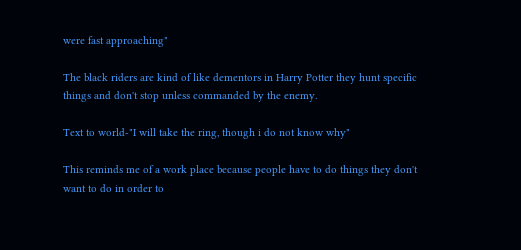were fast approaching"

The black riders are kind of like dementors in Harry Potter they hunt specific things and don't stop unless commanded by the enemy.

Text to world-"I will take the ring, though i do not know why"

This reminds me of a work place because people have to do things they don't want to do in order to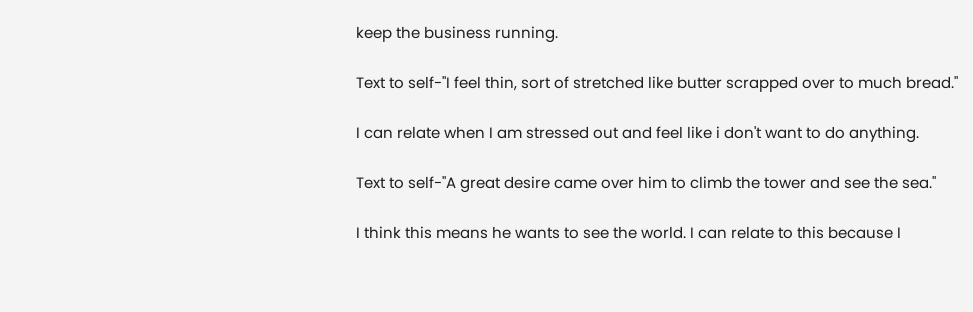keep the business running.

Text to self-"I feel thin, sort of stretched like butter scrapped over to much bread."

I can relate when I am stressed out and feel like i don't want to do anything.

Text to self-"A great desire came over him to climb the tower and see the sea."

I think this means he wants to see the world. I can relate to this because I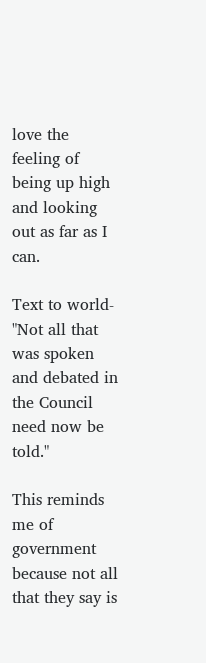love the feeling of being up high and looking out as far as I can.

Text to world- "Not all that was spoken and debated in the Council need now be told."

This reminds me of government because not all that they say is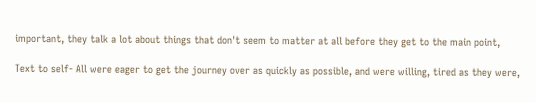important, they talk a lot about things that don't seem to matter at all before they get to the main point,

Text to self- All were eager to get the journey over as quickly as possible, and were willing, tired as they were,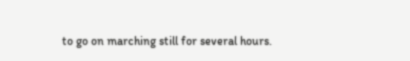to go on marching still for several hours.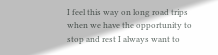I feel this way on long road trips when we have the opportunity to stop and rest I always want to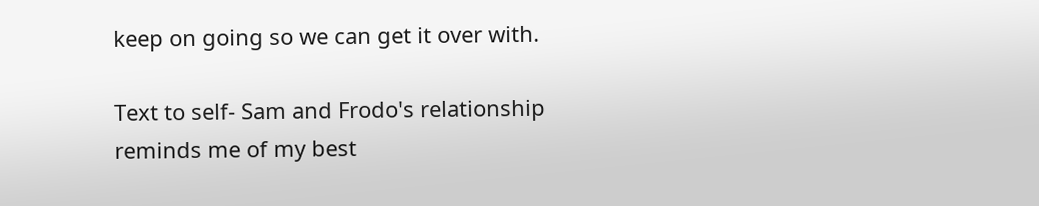keep on going so we can get it over with.

Text to self- Sam and Frodo's relationship reminds me of my best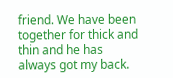friend. We have been together for thick and thin and he has always got my back.